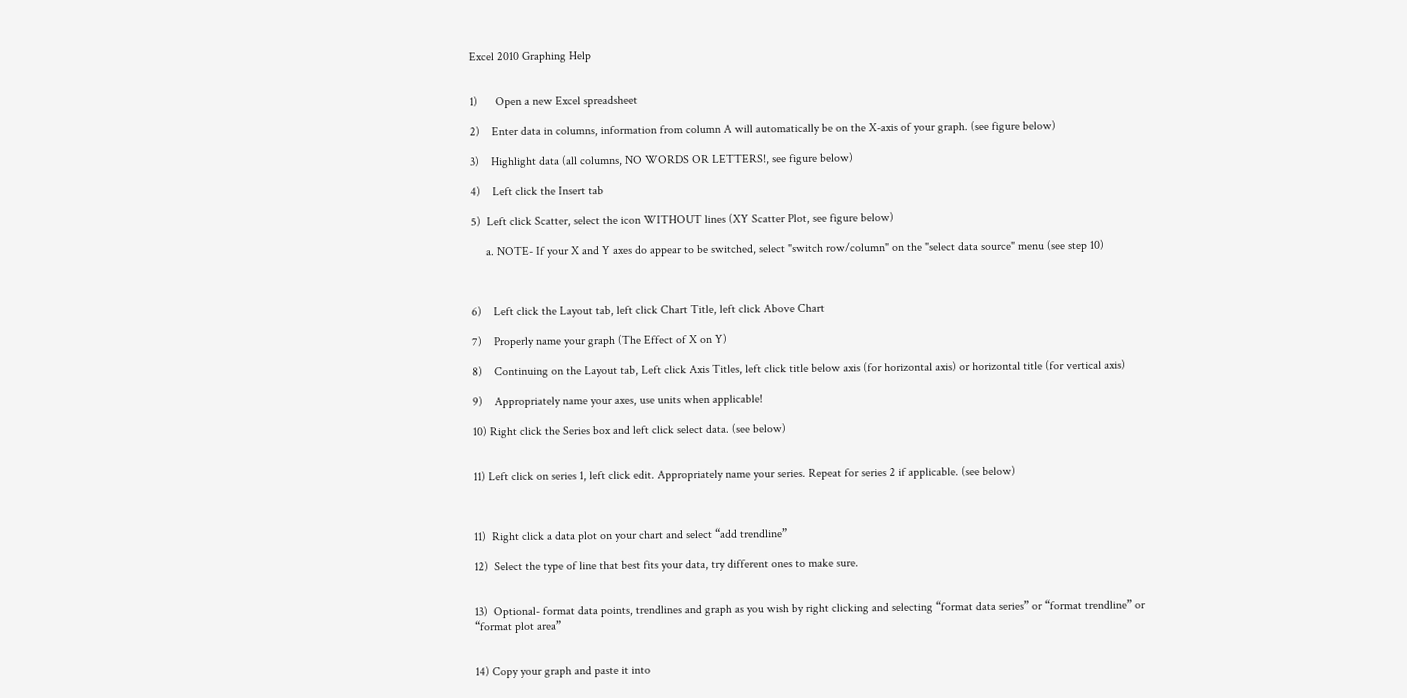Excel 2010 Graphing Help


1)      Open a new Excel spreadsheet

2)    Enter data in columns, information from column A will automatically be on the X-axis of your graph. (see figure below)

3)    Highlight data (all columns, NO WORDS OR LETTERS!, see figure below)

4)    Left click the Insert tab

5)  Left click Scatter, select the icon WITHOUT lines (XY Scatter Plot, see figure below)

     a. NOTE- If your X and Y axes do appear to be switched, select "switch row/column" on the "select data source" menu (see step 10)



6)    Left click the Layout tab, left click Chart Title, left click Above Chart

7)    Properly name your graph (The Effect of X on Y)

8)    Continuing on the Layout tab, Left click Axis Titles, left click title below axis (for horizontal axis) or horizontal title (for vertical axis)

9)    Appropriately name your axes, use units when applicable!

10) Right click the Series box and left click select data. (see below)


11) Left click on series 1, left click edit. Appropriately name your series. Repeat for series 2 if applicable. (see below)



11)  Right click a data plot on your chart and select “add trendline”

12)  Select the type of line that best fits your data, try different ones to make sure.


13)  Optional- format data points, trendlines and graph as you wish by right clicking and selecting “format data series” or “format trendline” or “format plot area”


14) Copy your graph and paste it into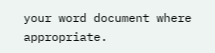your word document where appropriate.